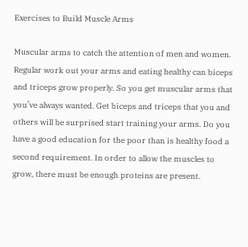Exercises to Build Muscle Arms

Muscular arms to catch the attention of men and women. Regular work out your arms and eating healthy can biceps and triceps grow properly. So you get muscular arms that you’ve always wanted. Get biceps and triceps that you and others will be surprised start training your arms. Do you have a good education for the poor than is healthy food a second requirement. In order to allow the muscles to grow, there must be enough proteins are present.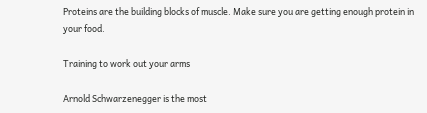Proteins are the building blocks of muscle. Make sure you are getting enough protein in your food.

Training to work out your arms

Arnold Schwarzenegger is the most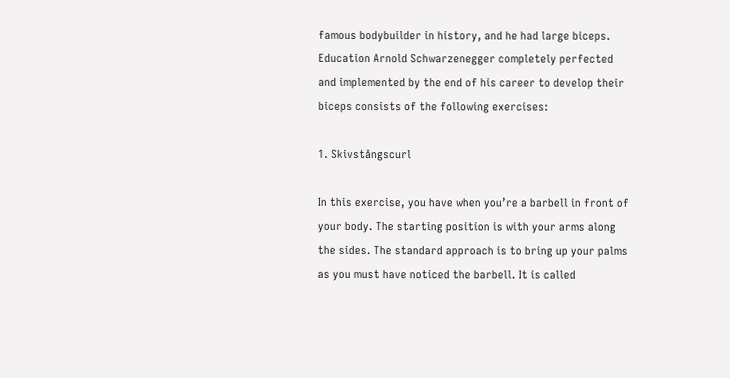famous bodybuilder in history, and he had large biceps. Education Arnold Schwarzenegger completely perfected and implemented by the end of his career to develop their biceps consists of the following exercises:

1. Skivstångscurl

In this exercise, you have when you’re a barbell in front of your body. The starting position is with your arms along the sides. The standard approach is to bring up your palms as you must have noticed the barbell. It is called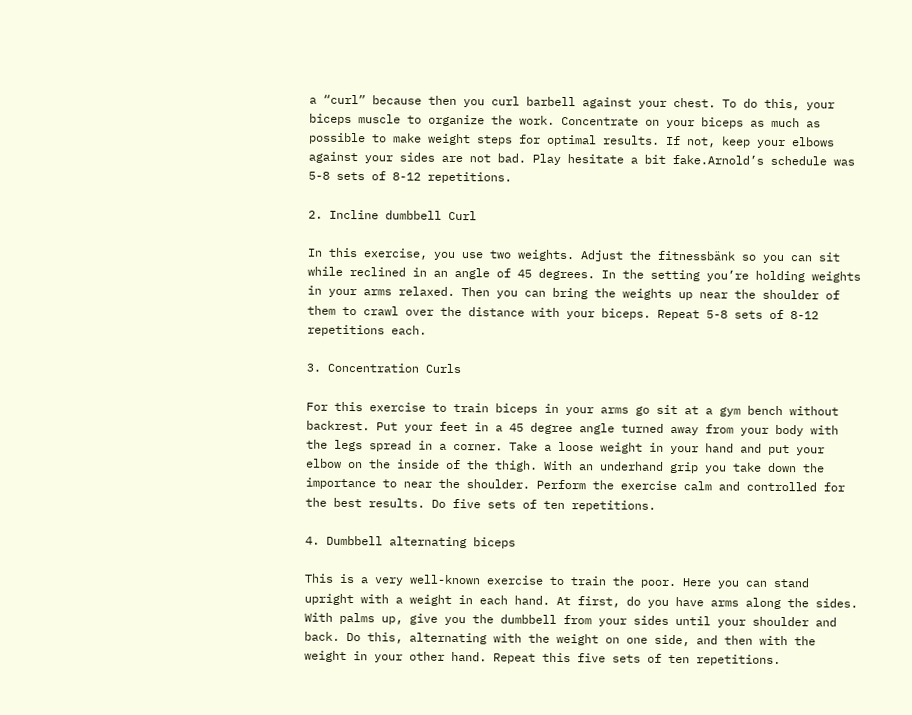a “curl” because then you curl barbell against your chest. To do this, your biceps muscle to organize the work. Concentrate on your biceps as much as possible to make weight steps for optimal results. If not, keep your elbows against your sides are not bad. Play hesitate a bit fake.Arnold’s schedule was 5-8 sets of 8-12 repetitions.

2. Incline dumbbell Curl

In this exercise, you use two weights. Adjust the fitnessbänk so you can sit while reclined in an angle of 45 degrees. In the setting you’re holding weights in your arms relaxed. Then you can bring the weights up near the shoulder of them to crawl over the distance with your biceps. Repeat 5-8 sets of 8-12 repetitions each.

3. Concentration Curls

For this exercise to train biceps in your arms go sit at a gym bench without backrest. Put your feet in a 45 degree angle turned away from your body with the legs spread in a corner. Take a loose weight in your hand and put your elbow on the inside of the thigh. With an underhand grip you take down the importance to near the shoulder. Perform the exercise calm and controlled for the best results. Do five sets of ten repetitions.

4. Dumbbell alternating biceps

This is a very well-known exercise to train the poor. Here you can stand upright with a weight in each hand. At first, do you have arms along the sides. With palms up, give you the dumbbell from your sides until your shoulder and back. Do this, alternating with the weight on one side, and then with the weight in your other hand. Repeat this five sets of ten repetitions.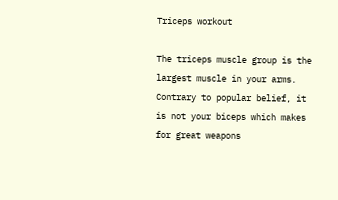Triceps workout

The triceps muscle group is the largest muscle in your arms. Contrary to popular belief, it is not your biceps which makes for great weapons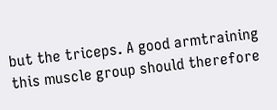but the triceps. A good armtraining this muscle group should therefore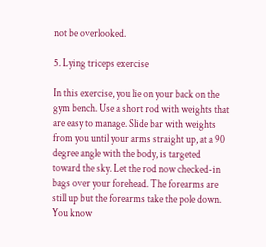not be overlooked.

5. Lying triceps exercise

In this exercise, you lie on your back on the gym bench. Use a short rod with weights that are easy to manage. Slide bar with weights from you until your arms straight up, at a 90 degree angle with the body, is targeted toward the sky. Let the rod now checked-in bags over your forehead. The forearms are still up but the forearms take the pole down. You know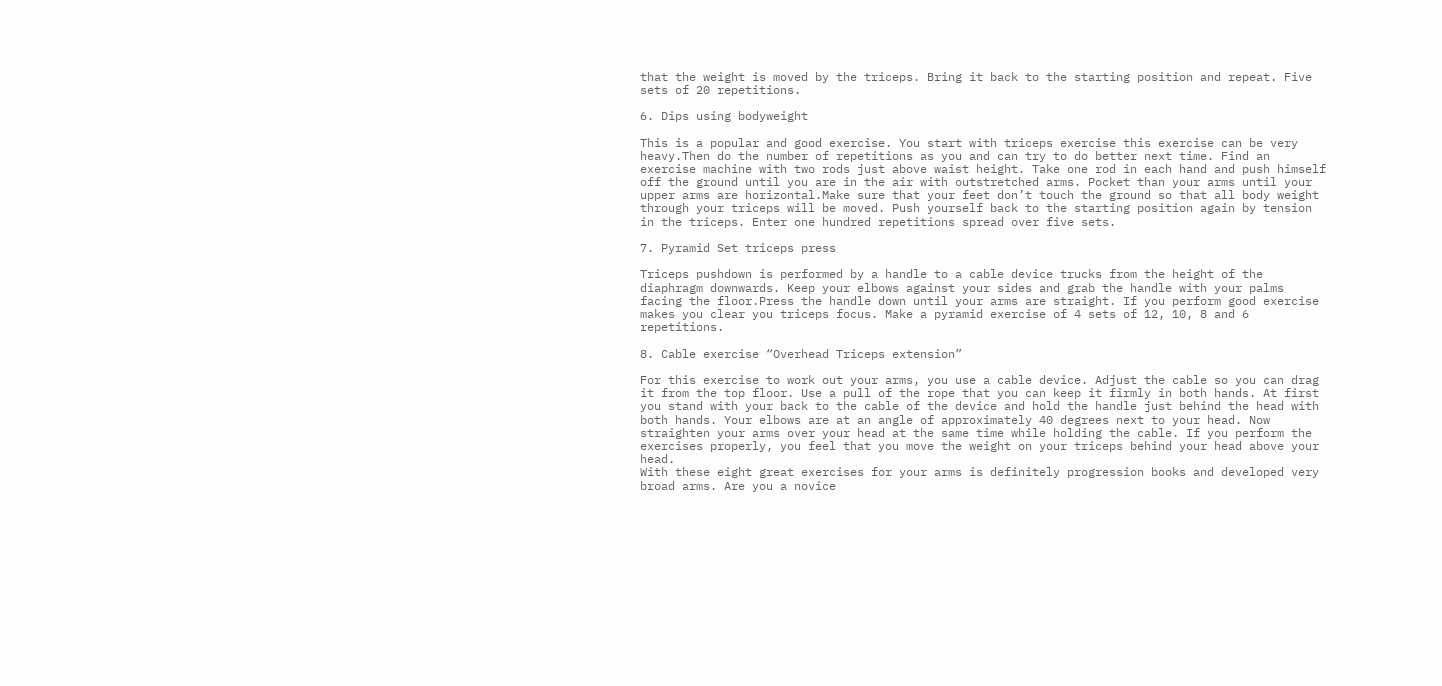that the weight is moved by the triceps. Bring it back to the starting position and repeat. Five sets of 20 repetitions.

6. Dips using bodyweight

This is a popular and good exercise. You start with triceps exercise this exercise can be very heavy.Then do the number of repetitions as you and can try to do better next time. Find an exercise machine with two rods just above waist height. Take one rod in each hand and push himself off the ground until you are in the air with outstretched arms. Pocket than your arms until your upper arms are horizontal.Make sure that your feet don’t touch the ground so that all body weight through your triceps will be moved. Push yourself back to the starting position again by tension in the triceps. Enter one hundred repetitions spread over five sets.

7. Pyramid Set triceps press

Triceps pushdown is performed by a handle to a cable device trucks from the height of the diaphragm downwards. Keep your elbows against your sides and grab the handle with your palms facing the floor.Press the handle down until your arms are straight. If you perform good exercise makes you clear you triceps focus. Make a pyramid exercise of 4 sets of 12, 10, 8 and 6 repetitions.

8. Cable exercise “Overhead Triceps extension”

For this exercise to work out your arms, you use a cable device. Adjust the cable so you can drag it from the top floor. Use a pull of the rope that you can keep it firmly in both hands. At first you stand with your back to the cable of the device and hold the handle just behind the head with both hands. Your elbows are at an angle of approximately 40 degrees next to your head. Now straighten your arms over your head at the same time while holding the cable. If you perform the exercises properly, you feel that you move the weight on your triceps behind your head above your head.
With these eight great exercises for your arms is definitely progression books and developed very broad arms. Are you a novice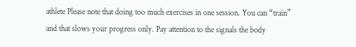athlete Please note that doing too much exercises in one session. You can “train” and that slows your progress only. Pay attention to the signals the body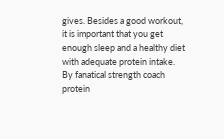gives. Besides a good workout, it is important that you get enough sleep and a healthy diet with adequate protein intake. By fanatical strength coach protein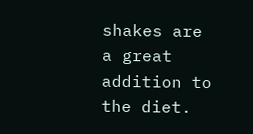shakes are a great addition to the diet.